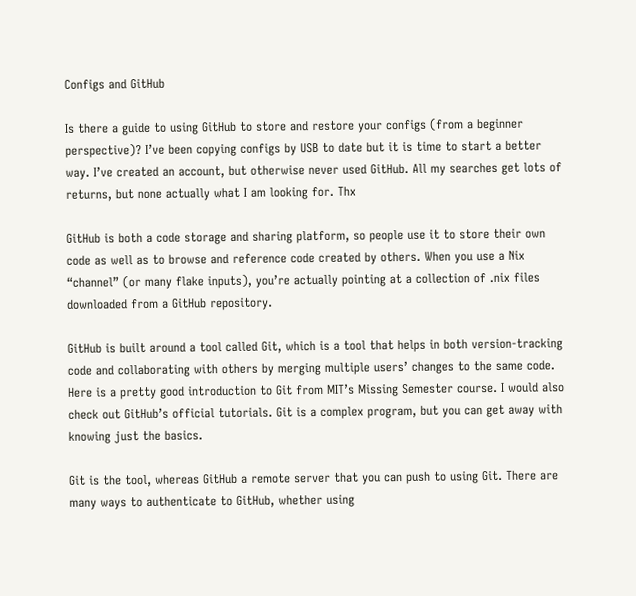Configs and GitHub

Is there a guide to using GitHub to store and restore your configs (from a beginner perspective)? I’ve been copying configs by USB to date but it is time to start a better way. I’ve created an account, but otherwise never used GitHub. All my searches get lots of returns, but none actually what I am looking for. Thx

GitHub is both a code storage and sharing platform, so people use it to store their own code as well as to browse and reference code created by others. When you use a Nix “channel” (or many flake inputs), you’re actually pointing at a collection of .nix files downloaded from a GitHub repository.

GitHub is built around a tool called Git, which is a tool that helps in both version-tracking code and collaborating with others by merging multiple users’ changes to the same code. Here is a pretty good introduction to Git from MIT’s Missing Semester course. I would also check out GitHub’s official tutorials. Git is a complex program, but you can get away with knowing just the basics.

Git is the tool, whereas GitHub a remote server that you can push to using Git. There are many ways to authenticate to GitHub, whether using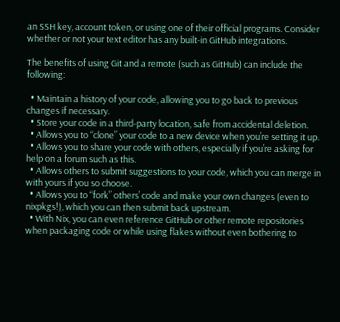an SSH key, account token, or using one of their official programs. Consider whether or not your text editor has any built-in GitHub integrations.

The benefits of using Git and a remote (such as GitHub) can include the following:

  • Maintain a history of your code, allowing you to go back to previous changes if necessary.
  • Store your code in a third-party location, safe from accidental deletion.
  • Allows you to “clone” your code to a new device when you’re setting it up.
  • Allows you to share your code with others, especially if you’re asking for help on a forum such as this.
  • Allows others to submit suggestions to your code, which you can merge in with yours if you so choose.
  • Allows you to “fork” others’ code and make your own changes (even to nixpkgs!), which you can then submit back upstream.
  • With Nix, you can even reference GitHub or other remote repositories when packaging code or while using flakes without even bothering to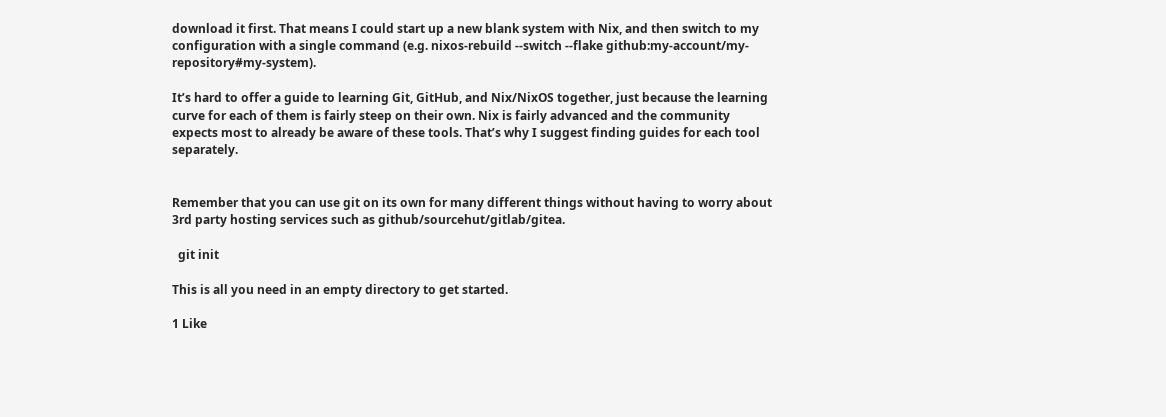download it first. That means I could start up a new blank system with Nix, and then switch to my configuration with a single command (e.g. nixos-rebuild --switch --flake github:my-account/my-repository#my-system).

It’s hard to offer a guide to learning Git, GitHub, and Nix/NixOS together, just because the learning curve for each of them is fairly steep on their own. Nix is fairly advanced and the community expects most to already be aware of these tools. That’s why I suggest finding guides for each tool separately.


Remember that you can use git on its own for many different things without having to worry about 3rd party hosting services such as github/sourcehut/gitlab/gitea.

  git init

This is all you need in an empty directory to get started.

1 Like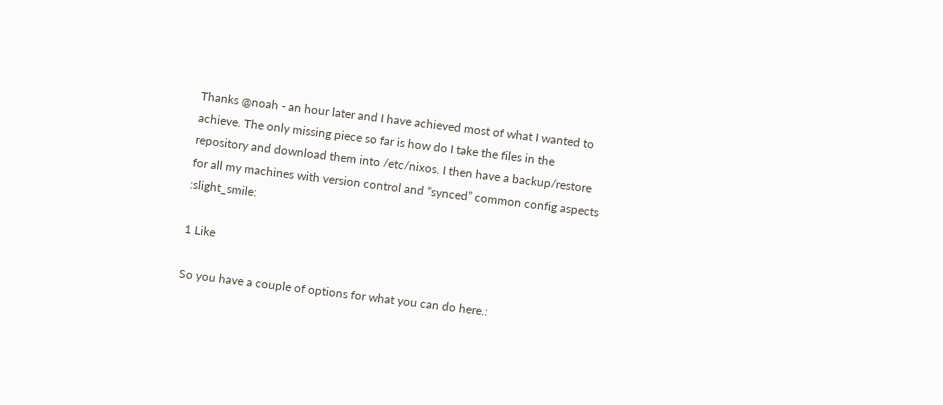Thanks @noah - an hour later and I have achieved most of what I wanted to achieve. The only missing piece so far is how do I take the files in the repository and download them into /etc/nixos. I then have a backup/restore for all my machines with version control and “synced” common config aspects :slight_smile:

1 Like

So you have a couple of options for what you can do here.: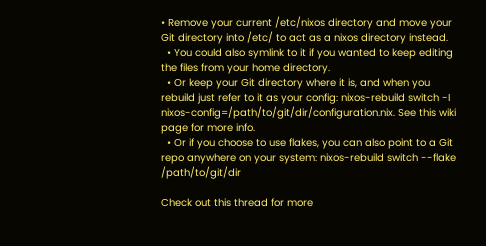• Remove your current /etc/nixos directory and move your Git directory into /etc/ to act as a nixos directory instead.
  • You could also symlink to it if you wanted to keep editing the files from your home directory.
  • Or keep your Git directory where it is, and when you rebuild just refer to it as your config: nixos-rebuild switch -I nixos-config=/path/to/git/dir/configuration.nix. See this wiki page for more info.
  • Or if you choose to use flakes, you can also point to a Git repo anywhere on your system: nixos-rebuild switch --flake /path/to/git/dir

Check out this thread for more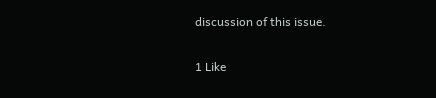discussion of this issue.

1 Like